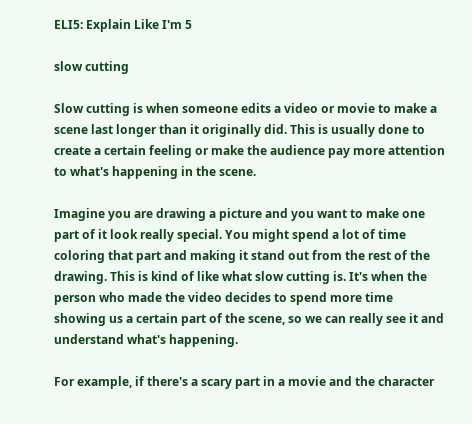ELI5: Explain Like I'm 5

slow cutting

Slow cutting is when someone edits a video or movie to make a scene last longer than it originally did. This is usually done to create a certain feeling or make the audience pay more attention to what's happening in the scene.

Imagine you are drawing a picture and you want to make one part of it look really special. You might spend a lot of time coloring that part and making it stand out from the rest of the drawing. This is kind of like what slow cutting is. It's when the person who made the video decides to spend more time showing us a certain part of the scene, so we can really see it and understand what's happening.

For example, if there's a scary part in a movie and the character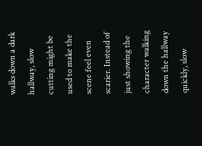walks down a dark hallway, slow cutting might be used to make the scene feel even scarier. Instead of just showing the character walking down the hallway quickly, slow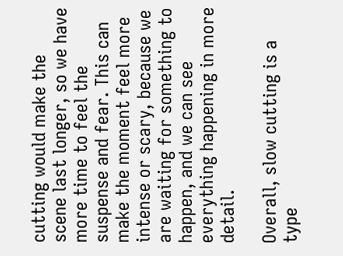cutting would make the scene last longer, so we have more time to feel the suspense and fear. This can make the moment feel more intense or scary, because we are waiting for something to happen, and we can see everything happening in more detail.

Overall, slow cutting is a type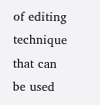of editing technique that can be used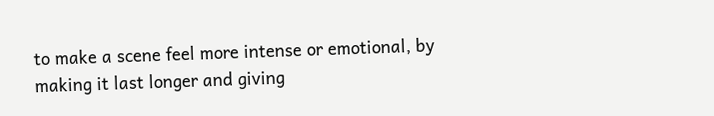to make a scene feel more intense or emotional, by making it last longer and giving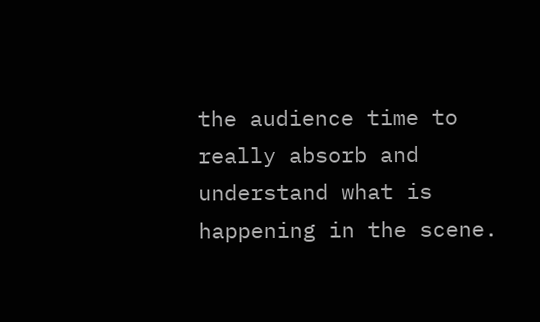the audience time to really absorb and understand what is happening in the scene.